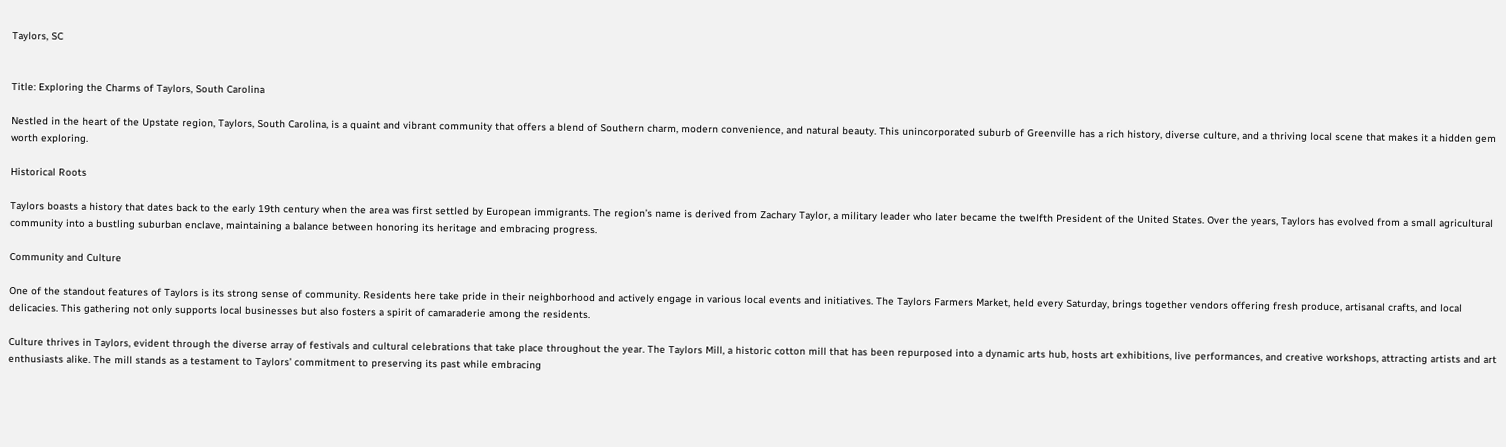Taylors, SC


Title: Exploring the Charms of Taylors, South Carolina

Nestled in the heart of the Upstate region, Taylors, South Carolina, is a quaint and vibrant community that offers a blend of Southern charm, modern convenience, and natural beauty. This unincorporated suburb of Greenville has a rich history, diverse culture, and a thriving local scene that makes it a hidden gem worth exploring.

Historical Roots

Taylors boasts a history that dates back to the early 19th century when the area was first settled by European immigrants. The region’s name is derived from Zachary Taylor, a military leader who later became the twelfth President of the United States. Over the years, Taylors has evolved from a small agricultural community into a bustling suburban enclave, maintaining a balance between honoring its heritage and embracing progress.

Community and Culture

One of the standout features of Taylors is its strong sense of community. Residents here take pride in their neighborhood and actively engage in various local events and initiatives. The Taylors Farmers Market, held every Saturday, brings together vendors offering fresh produce, artisanal crafts, and local delicacies. This gathering not only supports local businesses but also fosters a spirit of camaraderie among the residents.

Culture thrives in Taylors, evident through the diverse array of festivals and cultural celebrations that take place throughout the year. The Taylors Mill, a historic cotton mill that has been repurposed into a dynamic arts hub, hosts art exhibitions, live performances, and creative workshops, attracting artists and art enthusiasts alike. The mill stands as a testament to Taylors’ commitment to preserving its past while embracing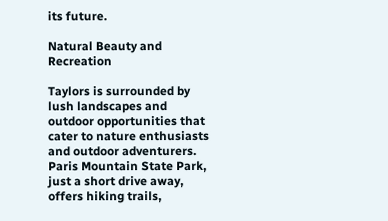its future.

Natural Beauty and Recreation

Taylors is surrounded by lush landscapes and outdoor opportunities that cater to nature enthusiasts and outdoor adventurers. Paris Mountain State Park, just a short drive away, offers hiking trails,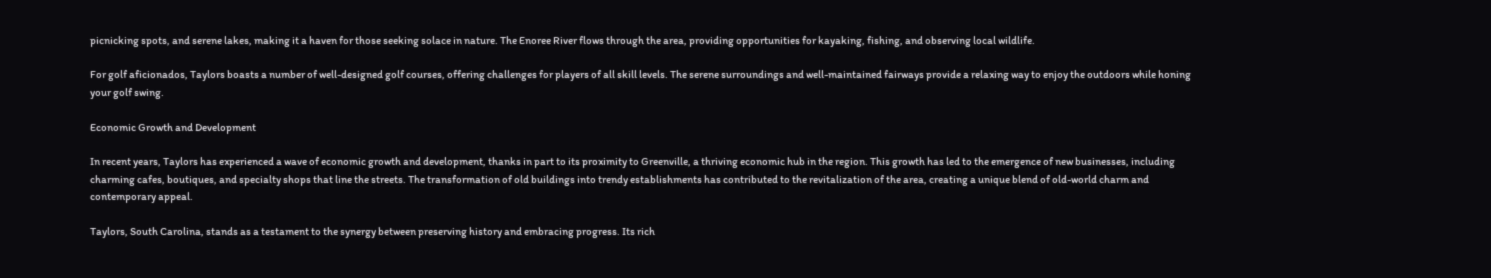picnicking spots, and serene lakes, making it a haven for those seeking solace in nature. The Enoree River flows through the area, providing opportunities for kayaking, fishing, and observing local wildlife.

For golf aficionados, Taylors boasts a number of well-designed golf courses, offering challenges for players of all skill levels. The serene surroundings and well-maintained fairways provide a relaxing way to enjoy the outdoors while honing your golf swing.

Economic Growth and Development

In recent years, Taylors has experienced a wave of economic growth and development, thanks in part to its proximity to Greenville, a thriving economic hub in the region. This growth has led to the emergence of new businesses, including charming cafes, boutiques, and specialty shops that line the streets. The transformation of old buildings into trendy establishments has contributed to the revitalization of the area, creating a unique blend of old-world charm and contemporary appeal.

Taylors, South Carolina, stands as a testament to the synergy between preserving history and embracing progress. Its rich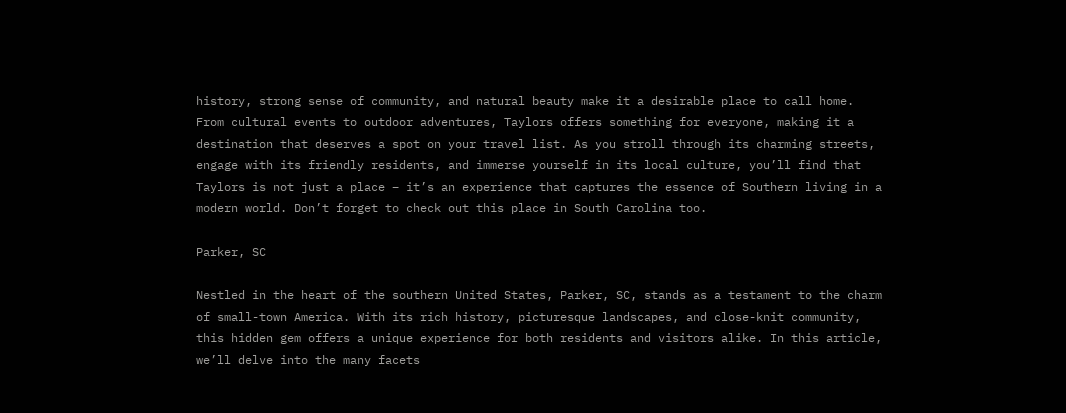history, strong sense of community, and natural beauty make it a desirable place to call home. From cultural events to outdoor adventures, Taylors offers something for everyone, making it a destination that deserves a spot on your travel list. As you stroll through its charming streets, engage with its friendly residents, and immerse yourself in its local culture, you’ll find that Taylors is not just a place – it’s an experience that captures the essence of Southern living in a modern world. Don’t forget to check out this place in South Carolina too.

Parker, SC

Nestled in the heart of the southern United States, Parker, SC, stands as a testament to the charm of small-town America. With its rich history, picturesque landscapes, and close-knit community, this hidden gem offers a unique experience for both residents and visitors alike. In this article, we’ll delve into the many facets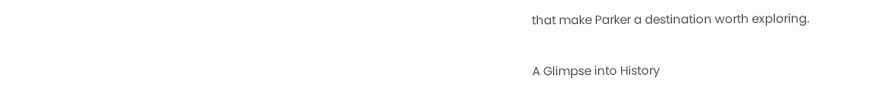that make Parker a destination worth exploring.

A Glimpse into History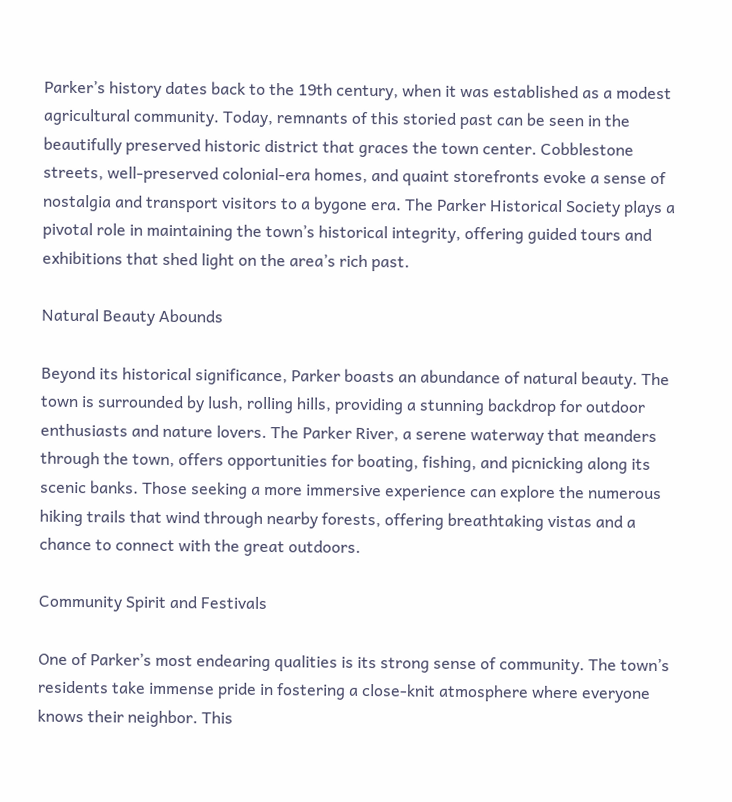Parker’s history dates back to the 19th century, when it was established as a modest agricultural community. Today, remnants of this storied past can be seen in the beautifully preserved historic district that graces the town center. Cobblestone streets, well-preserved colonial-era homes, and quaint storefronts evoke a sense of nostalgia and transport visitors to a bygone era. The Parker Historical Society plays a pivotal role in maintaining the town’s historical integrity, offering guided tours and exhibitions that shed light on the area’s rich past.

Natural Beauty Abounds

Beyond its historical significance, Parker boasts an abundance of natural beauty. The town is surrounded by lush, rolling hills, providing a stunning backdrop for outdoor enthusiasts and nature lovers. The Parker River, a serene waterway that meanders through the town, offers opportunities for boating, fishing, and picnicking along its scenic banks. Those seeking a more immersive experience can explore the numerous hiking trails that wind through nearby forests, offering breathtaking vistas and a chance to connect with the great outdoors.

Community Spirit and Festivals

One of Parker’s most endearing qualities is its strong sense of community. The town’s residents take immense pride in fostering a close-knit atmosphere where everyone knows their neighbor. This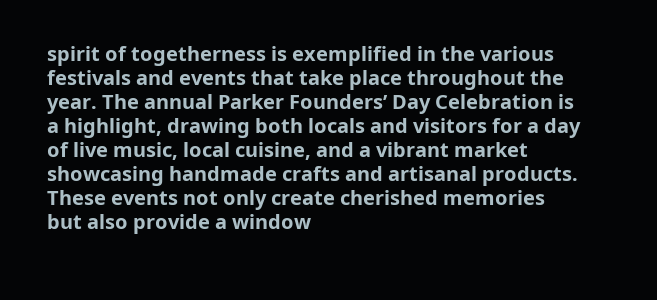spirit of togetherness is exemplified in the various festivals and events that take place throughout the year. The annual Parker Founders’ Day Celebration is a highlight, drawing both locals and visitors for a day of live music, local cuisine, and a vibrant market showcasing handmade crafts and artisanal products. These events not only create cherished memories but also provide a window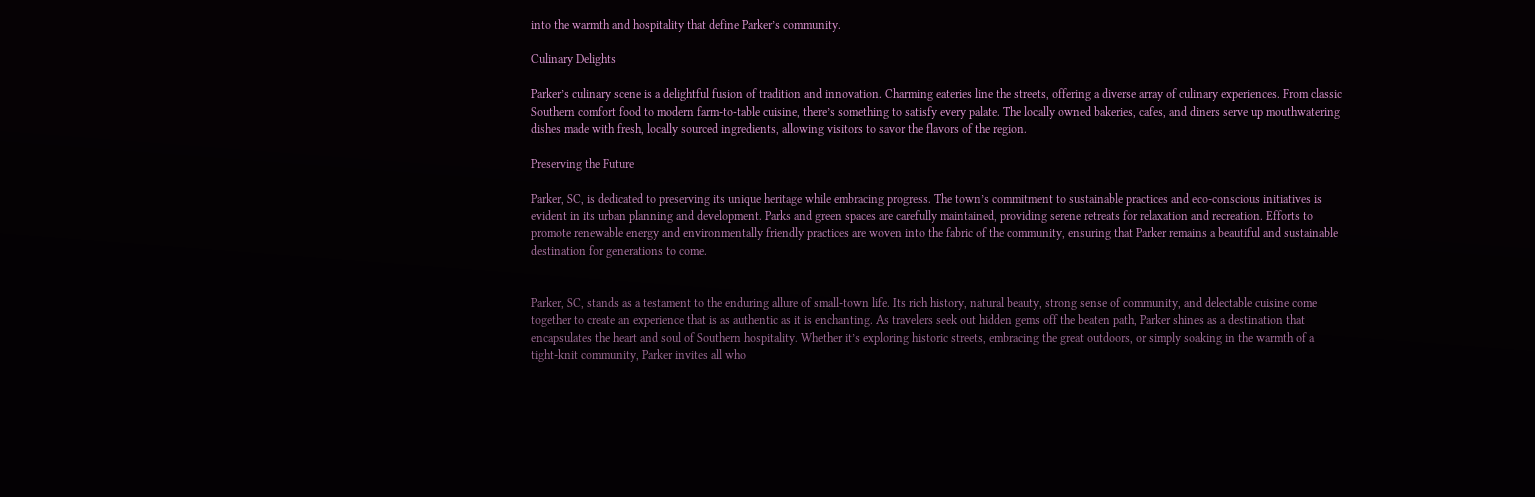into the warmth and hospitality that define Parker’s community.

Culinary Delights

Parker’s culinary scene is a delightful fusion of tradition and innovation. Charming eateries line the streets, offering a diverse array of culinary experiences. From classic Southern comfort food to modern farm-to-table cuisine, there’s something to satisfy every palate. The locally owned bakeries, cafes, and diners serve up mouthwatering dishes made with fresh, locally sourced ingredients, allowing visitors to savor the flavors of the region.

Preserving the Future

Parker, SC, is dedicated to preserving its unique heritage while embracing progress. The town’s commitment to sustainable practices and eco-conscious initiatives is evident in its urban planning and development. Parks and green spaces are carefully maintained, providing serene retreats for relaxation and recreation. Efforts to promote renewable energy and environmentally friendly practices are woven into the fabric of the community, ensuring that Parker remains a beautiful and sustainable destination for generations to come.


Parker, SC, stands as a testament to the enduring allure of small-town life. Its rich history, natural beauty, strong sense of community, and delectable cuisine come together to create an experience that is as authentic as it is enchanting. As travelers seek out hidden gems off the beaten path, Parker shines as a destination that encapsulates the heart and soul of Southern hospitality. Whether it’s exploring historic streets, embracing the great outdoors, or simply soaking in the warmth of a tight-knit community, Parker invites all who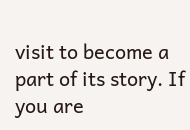visit to become a part of its story. If you are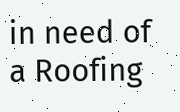in need of a Roofing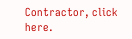Contractor, click here.